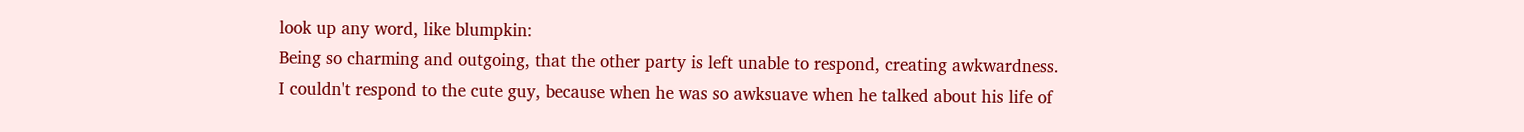look up any word, like blumpkin:
Being so charming and outgoing, that the other party is left unable to respond, creating awkwardness.
I couldn't respond to the cute guy, because when he was so awksuave when he talked about his life of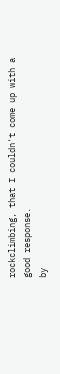rockclimbing, that I couldn't come up with a good response.
by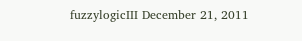fuzzylogicIII December 21, 2011